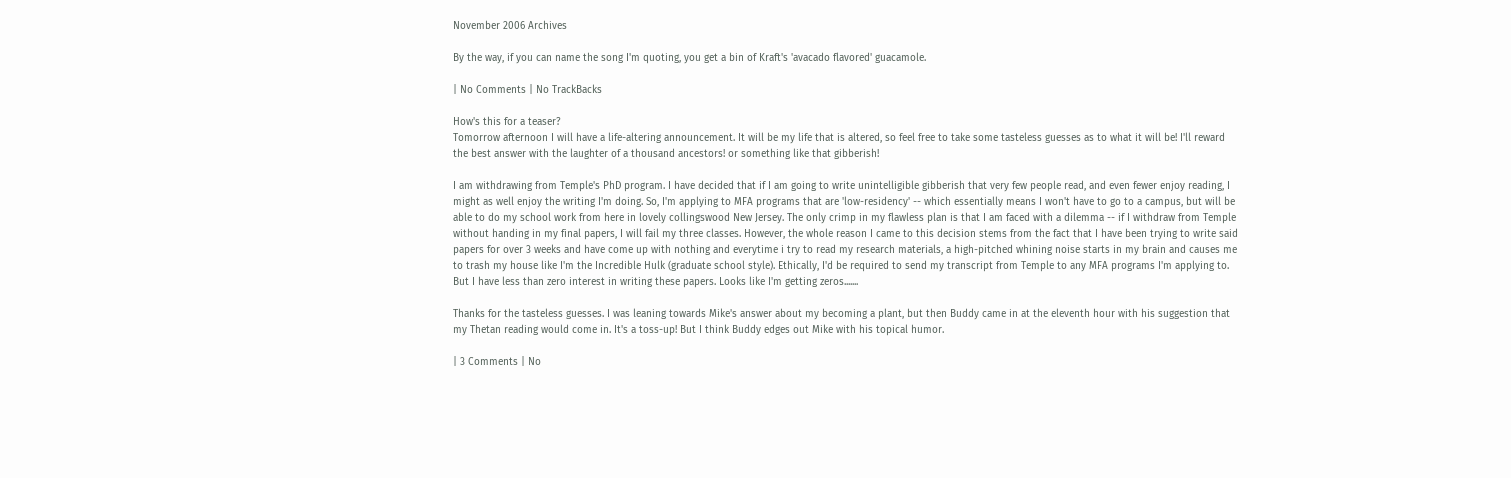November 2006 Archives

By the way, if you can name the song I'm quoting, you get a bin of Kraft's 'avacado flavored' guacamole.

| No Comments | No TrackBacks

How's this for a teaser?
Tomorrow afternoon I will have a life-altering announcement. It will be my life that is altered, so feel free to take some tasteless guesses as to what it will be! I'll reward the best answer with the laughter of a thousand ancestors! or something like that gibberish!

I am withdrawing from Temple's PhD program. I have decided that if I am going to write unintelligible gibberish that very few people read, and even fewer enjoy reading, I might as well enjoy the writing I'm doing. So, I'm applying to MFA programs that are 'low-residency' -- which essentially means I won't have to go to a campus, but will be able to do my school work from here in lovely collingswood New Jersey. The only crimp in my flawless plan is that I am faced with a dilemma -- if I withdraw from Temple without handing in my final papers, I will fail my three classes. However, the whole reason I came to this decision stems from the fact that I have been trying to write said papers for over 3 weeks and have come up with nothing and everytime i try to read my research materials, a high-pitched whining noise starts in my brain and causes me to trash my house like I'm the Incredible Hulk (graduate school style). Ethically, I'd be required to send my transcript from Temple to any MFA programs I'm applying to. But I have less than zero interest in writing these papers. Looks like I'm getting zeros.......

Thanks for the tasteless guesses. I was leaning towards Mike's answer about my becoming a plant, but then Buddy came in at the eleventh hour with his suggestion that my Thetan reading would come in. It's a toss-up! But I think Buddy edges out Mike with his topical humor.

| 3 Comments | No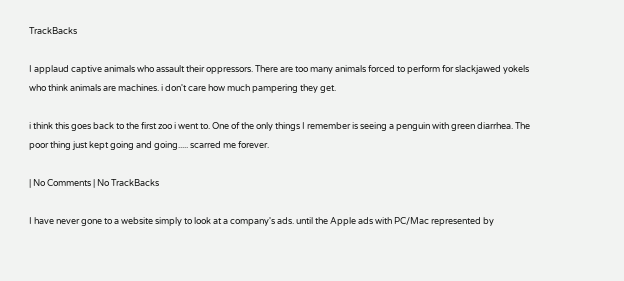TrackBacks

I applaud captive animals who assault their oppressors. There are too many animals forced to perform for slackjawed yokels who think animals are machines. i don't care how much pampering they get.

i think this goes back to the first zoo i went to. One of the only things I remember is seeing a penguin with green diarrhea. The poor thing just kept going and going..... scarred me forever.

| No Comments | No TrackBacks

I have never gone to a website simply to look at a company's ads. until the Apple ads with PC/Mac represented by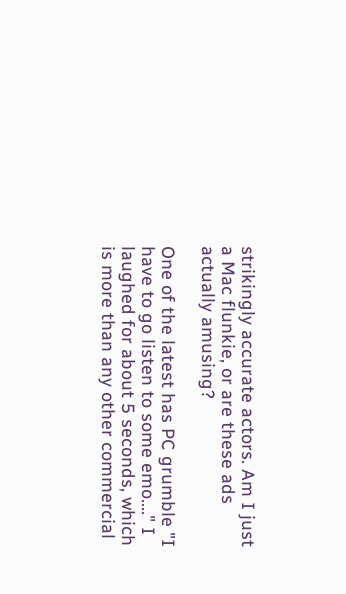strikingly accurate actors. Am I just a Mac flunkie, or are these ads actually amusing?

One of the latest has PC grumble "I have to go listen to some emo...." I laughed for about 5 seconds, which is more than any other commercial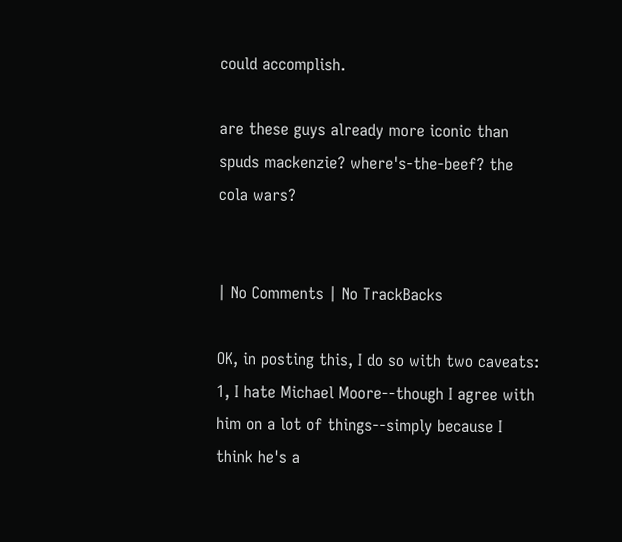could accomplish.

are these guys already more iconic than spuds mackenzie? where's-the-beef? the cola wars?


| No Comments | No TrackBacks

OK, in posting this, I do so with two caveats: 1, I hate Michael Moore--though I agree with him on a lot of things--simply because I think he's a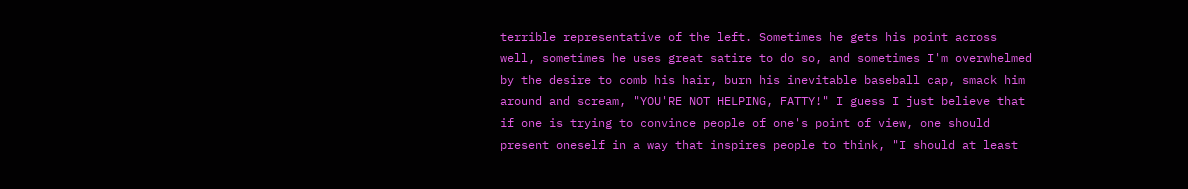terrible representative of the left. Sometimes he gets his point across well, sometimes he uses great satire to do so, and sometimes I'm overwhelmed by the desire to comb his hair, burn his inevitable baseball cap, smack him around and scream, "YOU'RE NOT HELPING, FATTY!" I guess I just believe that if one is trying to convince people of one's point of view, one should present oneself in a way that inspires people to think, "I should at least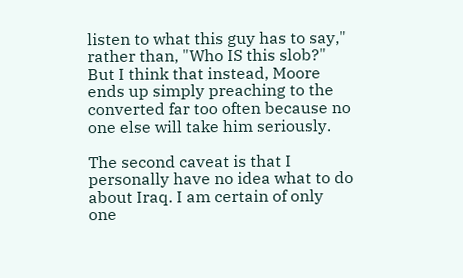listen to what this guy has to say," rather than, "Who IS this slob?" But I think that instead, Moore ends up simply preaching to the converted far too often because no one else will take him seriously.

The second caveat is that I personally have no idea what to do about Iraq. I am certain of only one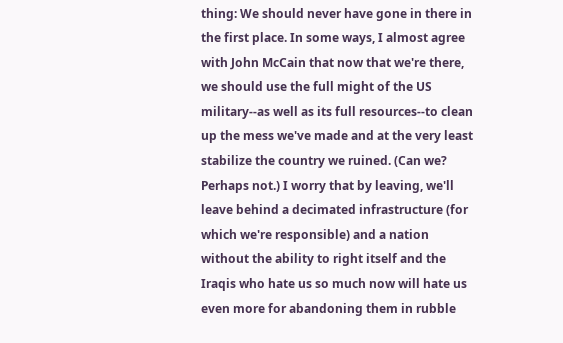thing: We should never have gone in there in the first place. In some ways, I almost agree with John McCain that now that we're there, we should use the full might of the US military--as well as its full resources--to clean up the mess we've made and at the very least stabilize the country we ruined. (Can we? Perhaps not.) I worry that by leaving, we'll leave behind a decimated infrastructure (for which we're responsible) and a nation without the ability to right itself and the Iraqis who hate us so much now will hate us even more for abandoning them in rubble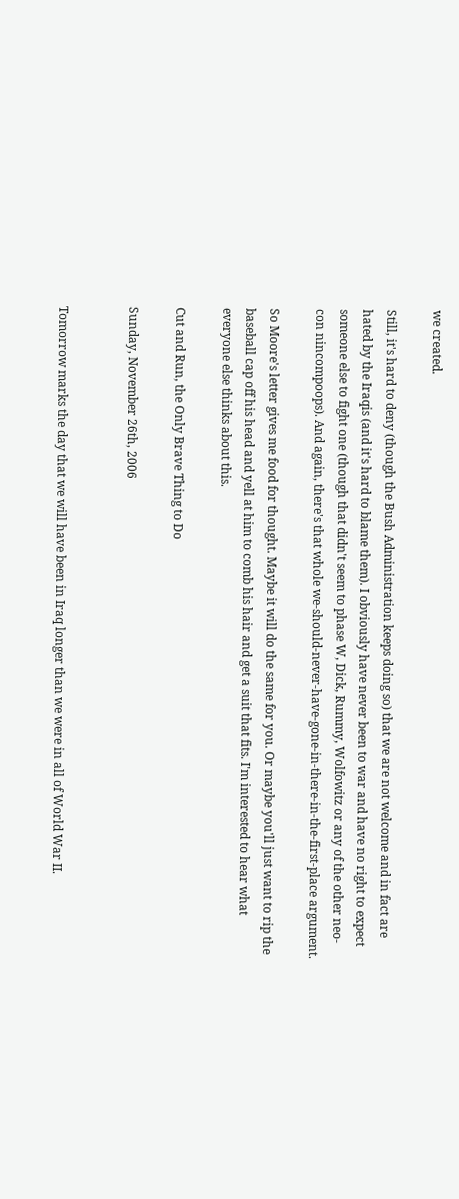we created.

Still, it's hard to deny (though the Bush Administration keeps doing so) that we are not welcome and in fact are hated by the Iraqis (and it's hard to blame them). I obviously have never been to war and have no right to expect someone else to fight one (though that didn't seem to phase W, Dick, Rummy, Wolfowitz or any of the other neo-con nincompoops). And again, there's that whole we-should-never-have-gone-in-there-in-the-first-place argument.

So Moore's letter gives me food for thought. Maybe it will do the same for you. Or maybe you'll just want to rip the baseball cap off his head and yell at him to comb his hair and get a suit that fits. I'm interested to hear what everyone else thinks about this.

Cut and Run, the Only Brave Thing to Do

Sunday, November 26th, 2006


Tomorrow marks the day that we will have been in Iraq longer than we were in all of World War II.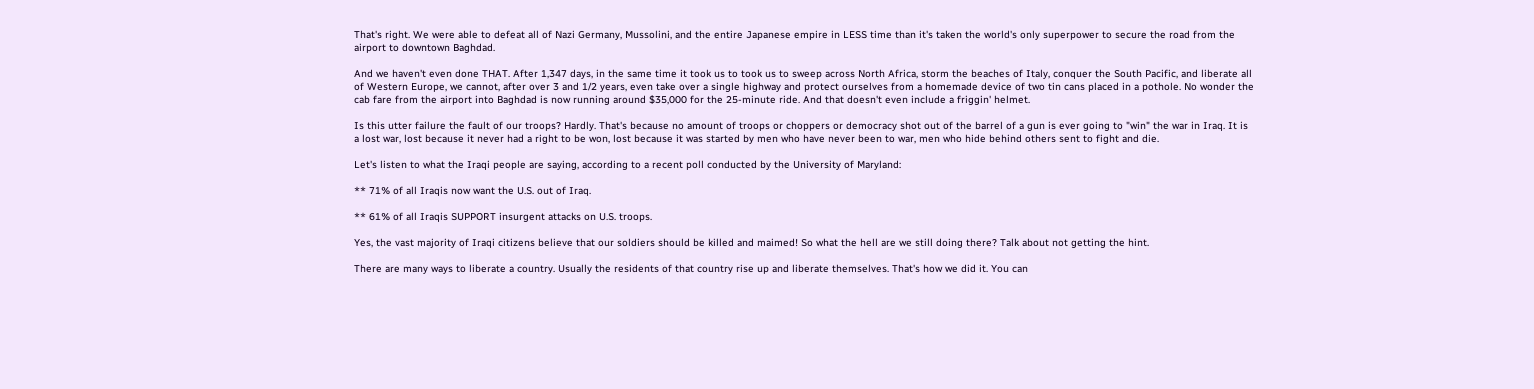That's right. We were able to defeat all of Nazi Germany, Mussolini, and the entire Japanese empire in LESS time than it's taken the world's only superpower to secure the road from the airport to downtown Baghdad.

And we haven't even done THAT. After 1,347 days, in the same time it took us to took us to sweep across North Africa, storm the beaches of Italy, conquer the South Pacific, and liberate all of Western Europe, we cannot, after over 3 and 1/2 years, even take over a single highway and protect ourselves from a homemade device of two tin cans placed in a pothole. No wonder the cab fare from the airport into Baghdad is now running around $35,000 for the 25-minute ride. And that doesn't even include a friggin' helmet.

Is this utter failure the fault of our troops? Hardly. That's because no amount of troops or choppers or democracy shot out of the barrel of a gun is ever going to "win" the war in Iraq. It is a lost war, lost because it never had a right to be won, lost because it was started by men who have never been to war, men who hide behind others sent to fight and die.

Let's listen to what the Iraqi people are saying, according to a recent poll conducted by the University of Maryland:

** 71% of all Iraqis now want the U.S. out of Iraq.

** 61% of all Iraqis SUPPORT insurgent attacks on U.S. troops.

Yes, the vast majority of Iraqi citizens believe that our soldiers should be killed and maimed! So what the hell are we still doing there? Talk about not getting the hint.

There are many ways to liberate a country. Usually the residents of that country rise up and liberate themselves. That's how we did it. You can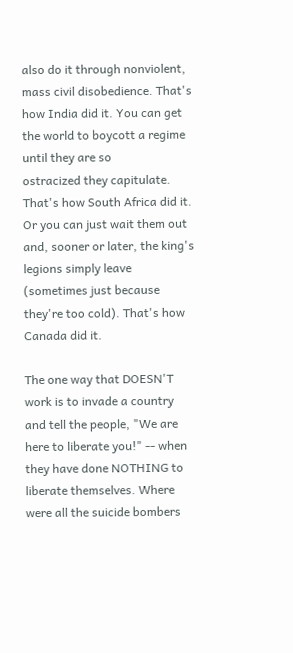also do it through nonviolent, mass civil disobedience. That's how India did it. You can get the world to boycott a regime until they are so
ostracized they capitulate. That's how South Africa did it. Or you can just wait them out and, sooner or later, the king's legions simply leave (sometimes just because they're too cold). That's how Canada did it.

The one way that DOESN'T work is to invade a country and tell the people, "We are here to liberate you!" -- when they have done NOTHING to liberate themselves. Where were all the suicide bombers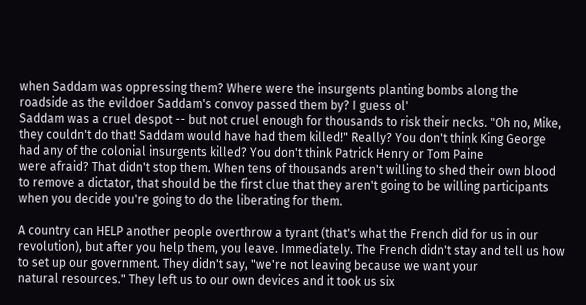when Saddam was oppressing them? Where were the insurgents planting bombs along the roadside as the evildoer Saddam's convoy passed them by? I guess ol'
Saddam was a cruel despot -- but not cruel enough for thousands to risk their necks. "Oh no, Mike, they couldn't do that! Saddam would have had them killed!" Really? You don't think King George had any of the colonial insurgents killed? You don't think Patrick Henry or Tom Paine
were afraid? That didn't stop them. When tens of thousands aren't willing to shed their own blood to remove a dictator, that should be the first clue that they aren't going to be willing participants when you decide you're going to do the liberating for them.

A country can HELP another people overthrow a tyrant (that's what the French did for us in our revolution), but after you help them, you leave. Immediately. The French didn't stay and tell us how to set up our government. They didn't say, "we're not leaving because we want your
natural resources." They left us to our own devices and it took us six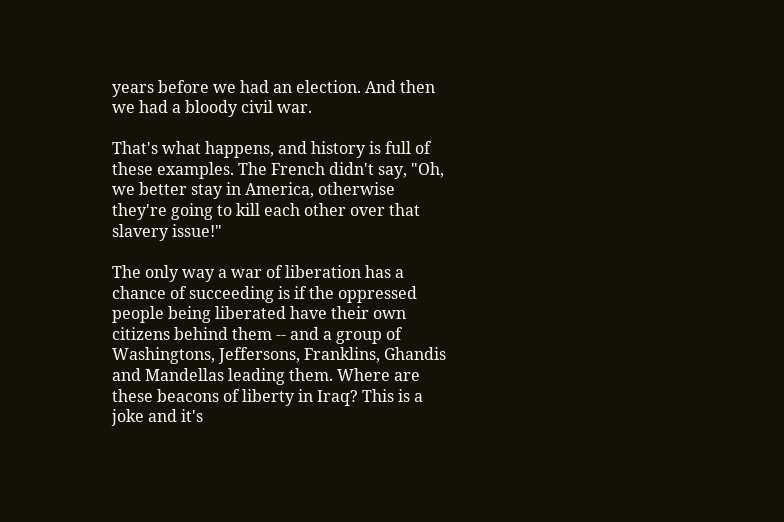years before we had an election. And then we had a bloody civil war.

That's what happens, and history is full of these examples. The French didn't say, "Oh, we better stay in America, otherwise they're going to kill each other over that slavery issue!"

The only way a war of liberation has a chance of succeeding is if the oppressed people being liberated have their own citizens behind them -- and a group of Washingtons, Jeffersons, Franklins, Ghandis and Mandellas leading them. Where are these beacons of liberty in Iraq? This is a joke and it's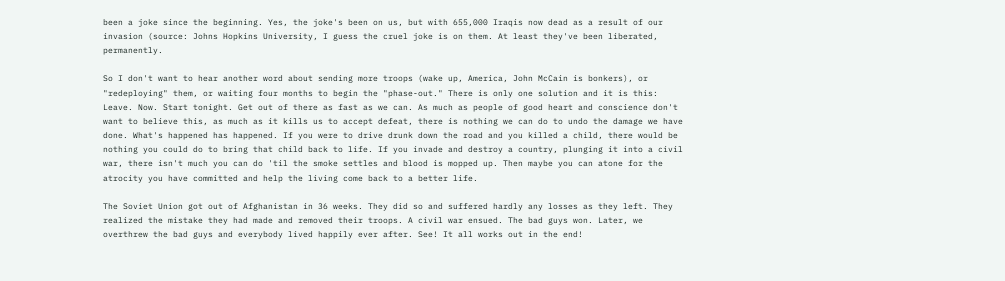been a joke since the beginning. Yes, the joke's been on us, but with 655,000 Iraqis now dead as a result of our invasion (source: Johns Hopkins University, I guess the cruel joke is on them. At least they've been liberated, permanently.

So I don't want to hear another word about sending more troops (wake up, America, John McCain is bonkers), or "redeploying" them, or waiting four months to begin the "phase-out." There is only one solution and it is this: Leave. Now. Start tonight. Get out of there as fast as we can. As much as people of good heart and conscience don't want to believe this, as much as it kills us to accept defeat, there is nothing we can do to undo the damage we have done. What's happened has happened. If you were to drive drunk down the road and you killed a child, there would be nothing you could do to bring that child back to life. If you invade and destroy a country, plunging it into a civil war, there isn't much you can do 'til the smoke settles and blood is mopped up. Then maybe you can atone for the atrocity you have committed and help the living come back to a better life.

The Soviet Union got out of Afghanistan in 36 weeks. They did so and suffered hardly any losses as they left. They realized the mistake they had made and removed their troops. A civil war ensued. The bad guys won. Later, we overthrew the bad guys and everybody lived happily ever after. See! It all works out in the end!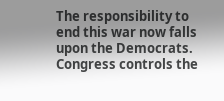The responsibility to end this war now falls upon the Democrats. Congress controls the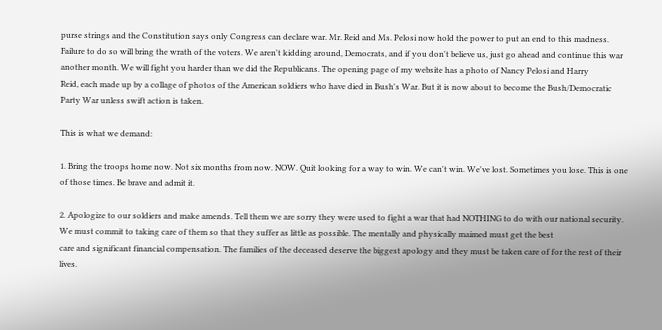purse strings and the Constitution says only Congress can declare war. Mr. Reid and Ms. Pelosi now hold the power to put an end to this madness. Failure to do so will bring the wrath of the voters. We aren't kidding around, Democrats, and if you don't believe us, just go ahead and continue this war another month. We will fight you harder than we did the Republicans. The opening page of my website has a photo of Nancy Pelosi and Harry
Reid, each made up by a collage of photos of the American soldiers who have died in Bush's War. But it is now about to become the Bush/Democratic Party War unless swift action is taken.

This is what we demand:

1. Bring the troops home now. Not six months from now. NOW. Quit looking for a way to win. We can't win. We've lost. Sometimes you lose. This is one of those times. Be brave and admit it.

2. Apologize to our soldiers and make amends. Tell them we are sorry they were used to fight a war that had NOTHING to do with our national security. We must commit to taking care of them so that they suffer as little as possible. The mentally and physically maimed must get the best
care and significant financial compensation. The families of the deceased deserve the biggest apology and they must be taken care of for the rest of their lives.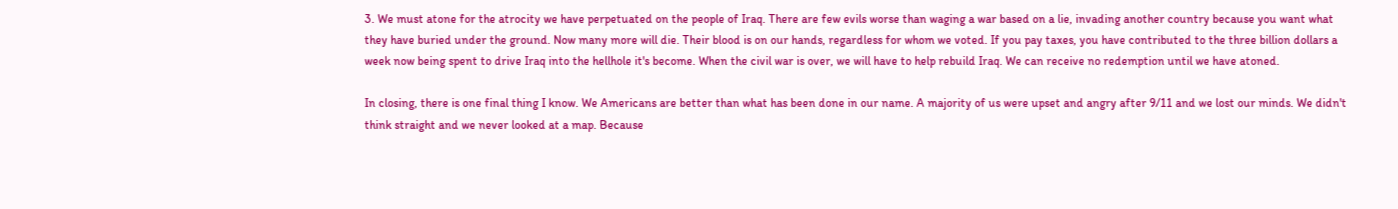3. We must atone for the atrocity we have perpetuated on the people of Iraq. There are few evils worse than waging a war based on a lie, invading another country because you want what they have buried under the ground. Now many more will die. Their blood is on our hands, regardless for whom we voted. If you pay taxes, you have contributed to the three billion dollars a week now being spent to drive Iraq into the hellhole it's become. When the civil war is over, we will have to help rebuild Iraq. We can receive no redemption until we have atoned.

In closing, there is one final thing I know. We Americans are better than what has been done in our name. A majority of us were upset and angry after 9/11 and we lost our minds. We didn't think straight and we never looked at a map. Because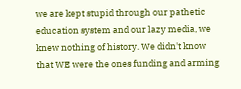we are kept stupid through our pathetic
education system and our lazy media, we knew nothing of history. We didn't know that WE were the ones funding and arming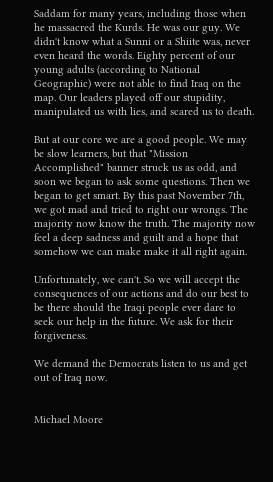Saddam for many years, including those when he massacred the Kurds. He was our guy. We didn't know what a Sunni or a Shiite was, never even heard the words. Eighty percent of our young adults (according to National Geographic) were not able to find Iraq on the map. Our leaders played off our stupidity, manipulated us with lies, and scared us to death.

But at our core we are a good people. We may be slow learners, but that "Mission Accomplished" banner struck us as odd, and soon we began to ask some questions. Then we began to get smart. By this past November 7th, we got mad and tried to right our wrongs. The majority now know the truth. The majority now feel a deep sadness and guilt and a hope that
somehow we can make make it all right again.

Unfortunately, we can't. So we will accept the consequences of our actions and do our best to be there should the Iraqi people ever dare to seek our help in the future. We ask for their forgiveness.

We demand the Democrats listen to us and get out of Iraq now.


Michael Moore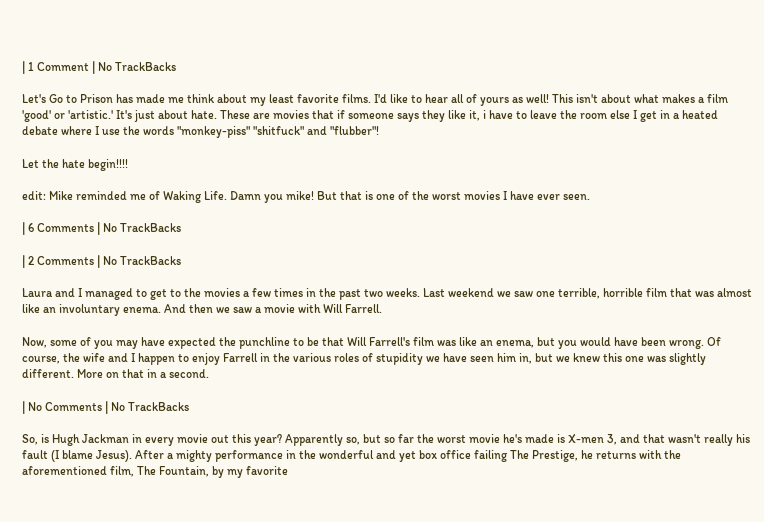| 1 Comment | No TrackBacks

Let's Go to Prison has made me think about my least favorite films. I'd like to hear all of yours as well! This isn't about what makes a film 'good' or 'artistic.' It's just about hate. These are movies that if someone says they like it, i have to leave the room else I get in a heated debate where I use the words "monkey-piss" "shitfuck" and "flubber"!

Let the hate begin!!!!

edit: Mike reminded me of Waking Life. Damn you mike! But that is one of the worst movies I have ever seen.

| 6 Comments | No TrackBacks

| 2 Comments | No TrackBacks

Laura and I managed to get to the movies a few times in the past two weeks. Last weekend we saw one terrible, horrible film that was almost like an involuntary enema. And then we saw a movie with Will Farrell.

Now, some of you may have expected the punchline to be that Will Farrell's film was like an enema, but you would have been wrong. Of course, the wife and I happen to enjoy Farrell in the various roles of stupidity we have seen him in, but we knew this one was slightly different. More on that in a second.

| No Comments | No TrackBacks

So, is Hugh Jackman in every movie out this year? Apparently so, but so far the worst movie he's made is X-men 3, and that wasn't really his fault (I blame Jesus). After a mighty performance in the wonderful and yet box office failing The Prestige, he returns with the aforementioned film, The Fountain, by my favorite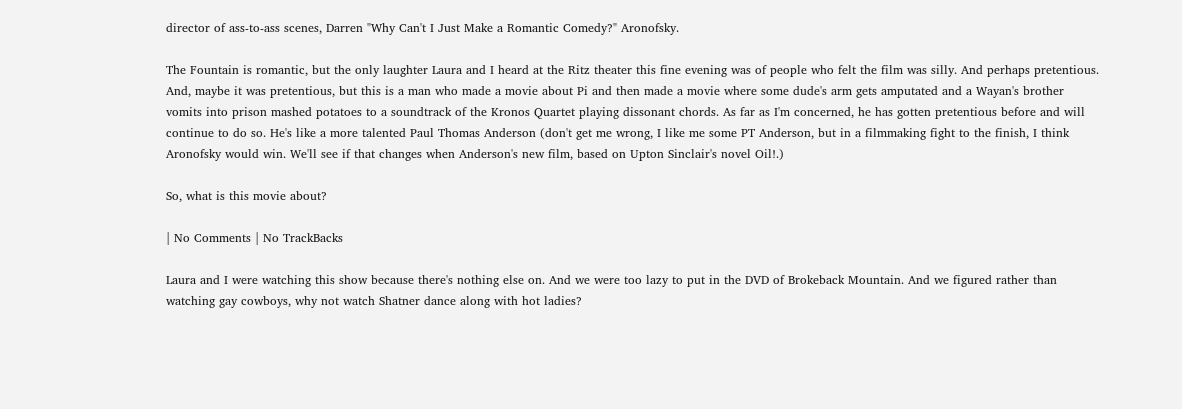director of ass-to-ass scenes, Darren "Why Can't I Just Make a Romantic Comedy?" Aronofsky.

The Fountain is romantic, but the only laughter Laura and I heard at the Ritz theater this fine evening was of people who felt the film was silly. And perhaps pretentious. And, maybe it was pretentious, but this is a man who made a movie about Pi and then made a movie where some dude's arm gets amputated and a Wayan's brother vomits into prison mashed potatoes to a soundtrack of the Kronos Quartet playing dissonant chords. As far as I'm concerned, he has gotten pretentious before and will continue to do so. He's like a more talented Paul Thomas Anderson (don't get me wrong, I like me some PT Anderson, but in a filmmaking fight to the finish, I think Aronofsky would win. We'll see if that changes when Anderson's new film, based on Upton Sinclair's novel Oil!.)

So, what is this movie about?

| No Comments | No TrackBacks

Laura and I were watching this show because there's nothing else on. And we were too lazy to put in the DVD of Brokeback Mountain. And we figured rather than watching gay cowboys, why not watch Shatner dance along with hot ladies?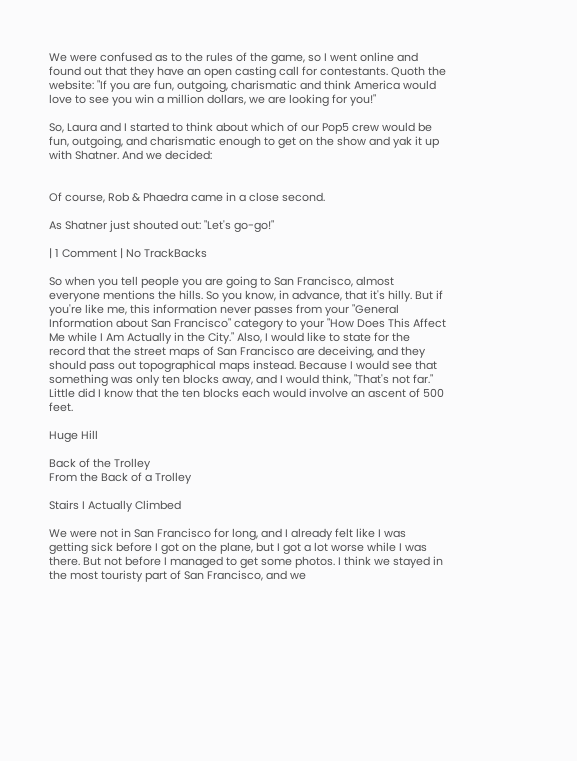We were confused as to the rules of the game, so I went online and found out that they have an open casting call for contestants. Quoth the website: "If you are fun, outgoing, charismatic and think America would love to see you win a million dollars, we are looking for you!"

So, Laura and I started to think about which of our Pop5 crew would be fun, outgoing, and charismatic enough to get on the show and yak it up with Shatner. And we decided:


Of course, Rob & Phaedra came in a close second.

As Shatner just shouted out: "Let's go-go!"

| 1 Comment | No TrackBacks

So when you tell people you are going to San Francisco, almost everyone mentions the hills. So you know, in advance, that it's hilly. But if you're like me, this information never passes from your "General Information about San Francisco" category to your "How Does This Affect Me while I Am Actually in the City." Also, I would like to state for the record that the street maps of San Francisco are deceiving, and they should pass out topographical maps instead. Because I would see that something was only ten blocks away, and I would think, "That's not far." Little did I know that the ten blocks each would involve an ascent of 500 feet.

Huge Hill

Back of the Trolley
From the Back of a Trolley

Stairs I Actually Climbed

We were not in San Francisco for long, and I already felt like I was getting sick before I got on the plane, but I got a lot worse while I was there. But not before I managed to get some photos. I think we stayed in the most touristy part of San Francisco, and we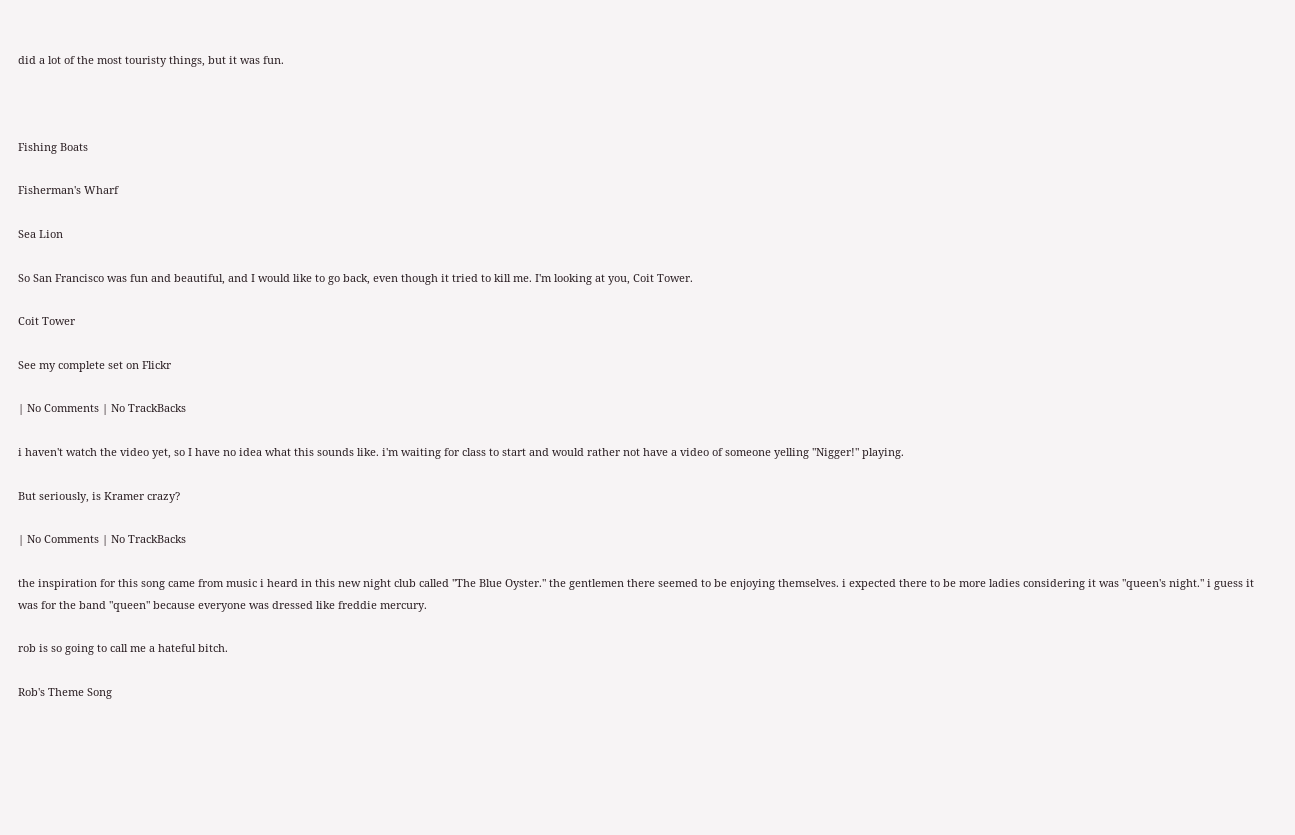did a lot of the most touristy things, but it was fun.



Fishing Boats

Fisherman's Wharf

Sea Lion

So San Francisco was fun and beautiful, and I would like to go back, even though it tried to kill me. I'm looking at you, Coit Tower.

Coit Tower

See my complete set on Flickr

| No Comments | No TrackBacks

i haven't watch the video yet, so I have no idea what this sounds like. i'm waiting for class to start and would rather not have a video of someone yelling "Nigger!" playing.

But seriously, is Kramer crazy?

| No Comments | No TrackBacks

the inspiration for this song came from music i heard in this new night club called "The Blue Oyster." the gentlemen there seemed to be enjoying themselves. i expected there to be more ladies considering it was "queen's night." i guess it was for the band "queen" because everyone was dressed like freddie mercury.

rob is so going to call me a hateful bitch.

Rob's Theme Song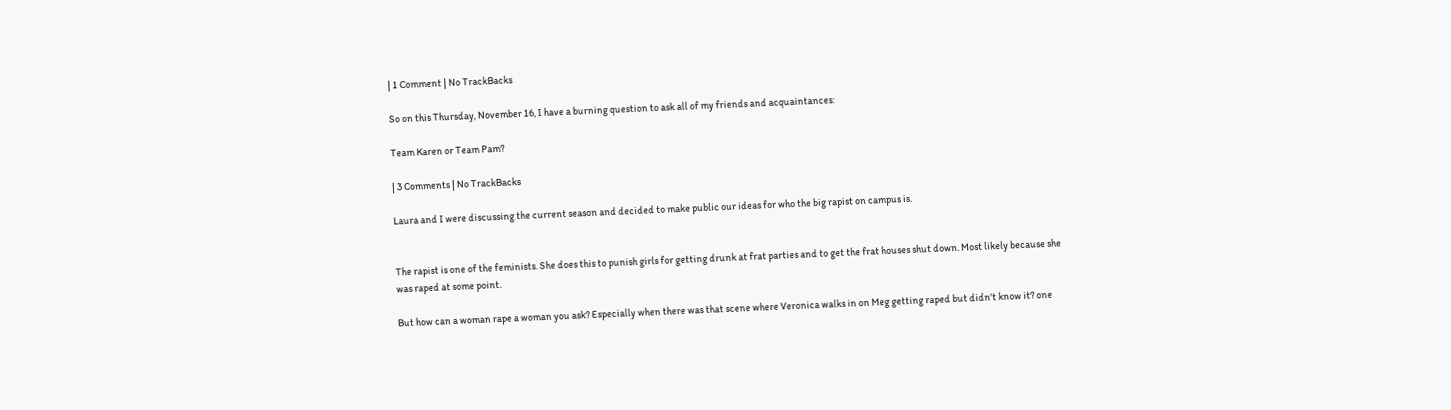| 1 Comment | No TrackBacks

So on this Thursday, November 16, I have a burning question to ask all of my friends and acquaintances:

Team Karen or Team Pam?

| 3 Comments | No TrackBacks

Laura and I were discussing the current season and decided to make public our ideas for who the big rapist on campus is.


The rapist is one of the feminists. She does this to punish girls for getting drunk at frat parties and to get the frat houses shut down. Most likely because she was raped at some point.

But how can a woman rape a woman you ask? Especially when there was that scene where Veronica walks in on Meg getting raped but didn't know it? one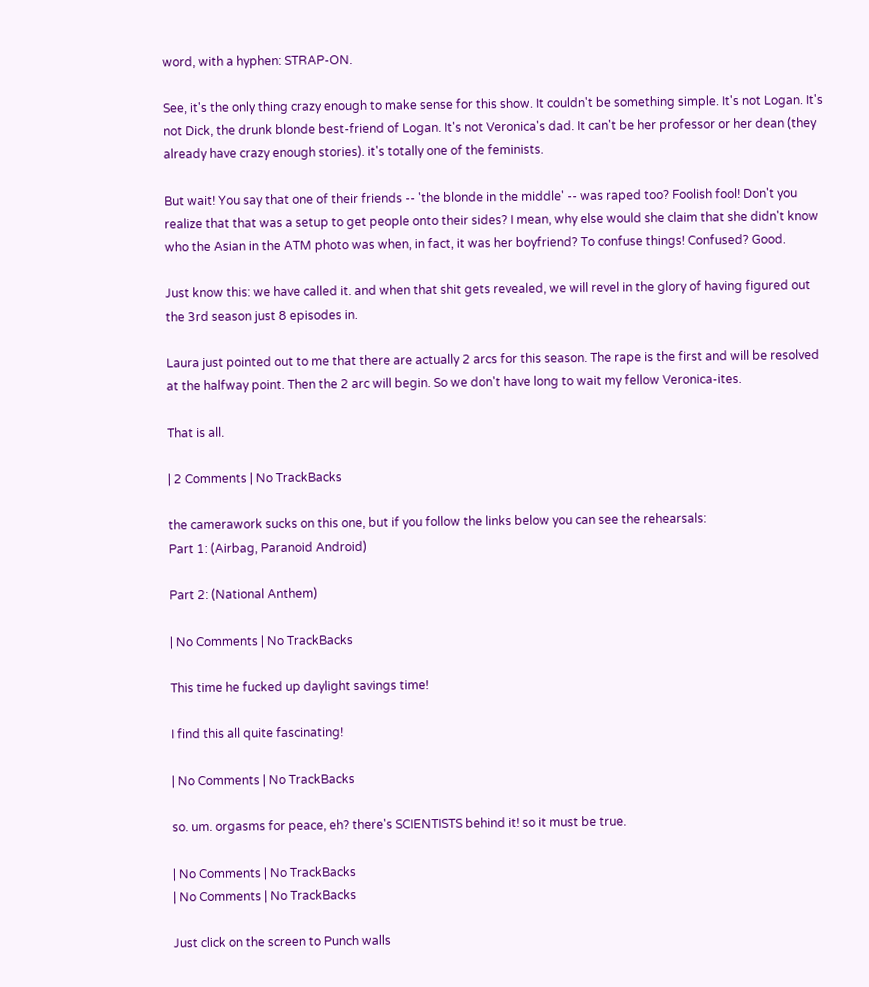word, with a hyphen: STRAP-ON.

See, it's the only thing crazy enough to make sense for this show. It couldn't be something simple. It's not Logan. It's not Dick, the drunk blonde best-friend of Logan. It's not Veronica's dad. It can't be her professor or her dean (they already have crazy enough stories). it's totally one of the feminists.

But wait! You say that one of their friends -- 'the blonde in the middle' -- was raped too? Foolish fool! Don't you realize that that was a setup to get people onto their sides? I mean, why else would she claim that she didn't know who the Asian in the ATM photo was when, in fact, it was her boyfriend? To confuse things! Confused? Good.

Just know this: we have called it. and when that shit gets revealed, we will revel in the glory of having figured out the 3rd season just 8 episodes in.

Laura just pointed out to me that there are actually 2 arcs for this season. The rape is the first and will be resolved at the halfway point. Then the 2 arc will begin. So we don't have long to wait my fellow Veronica-ites.

That is all.

| 2 Comments | No TrackBacks

the camerawork sucks on this one, but if you follow the links below you can see the rehearsals:
Part 1: (Airbag, Paranoid Android)

Part 2: (National Anthem)

| No Comments | No TrackBacks

This time he fucked up daylight savings time!

I find this all quite fascinating!

| No Comments | No TrackBacks

so. um. orgasms for peace, eh? there's SCIENTISTS behind it! so it must be true.

| No Comments | No TrackBacks
| No Comments | No TrackBacks

Just click on the screen to Punch walls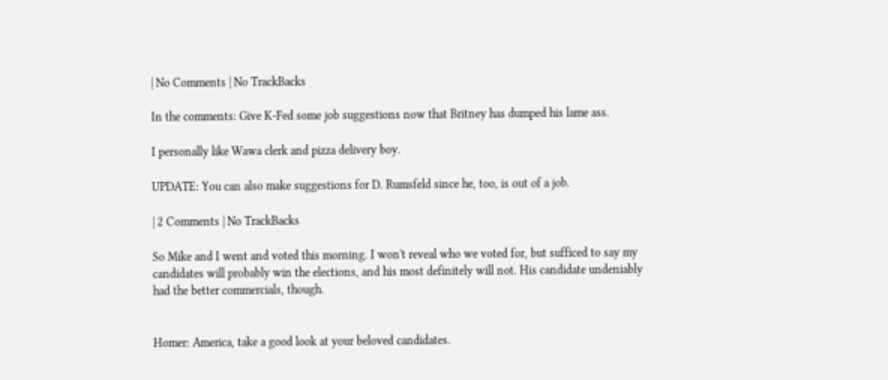| No Comments | No TrackBacks

In the comments: Give K-Fed some job suggestions now that Britney has dumped his lame ass.

I personally like Wawa clerk and pizza delivery boy.

UPDATE: You can also make suggestions for D. Rumsfeld since he, too, is out of a job.

| 2 Comments | No TrackBacks

So Mike and I went and voted this morning. I won't reveal who we voted for, but sufficed to say my candidates will probably win the elections, and his most definitely will not. His candidate undeniably had the better commercials, though.


Homer: America, take a good look at your beloved candidates.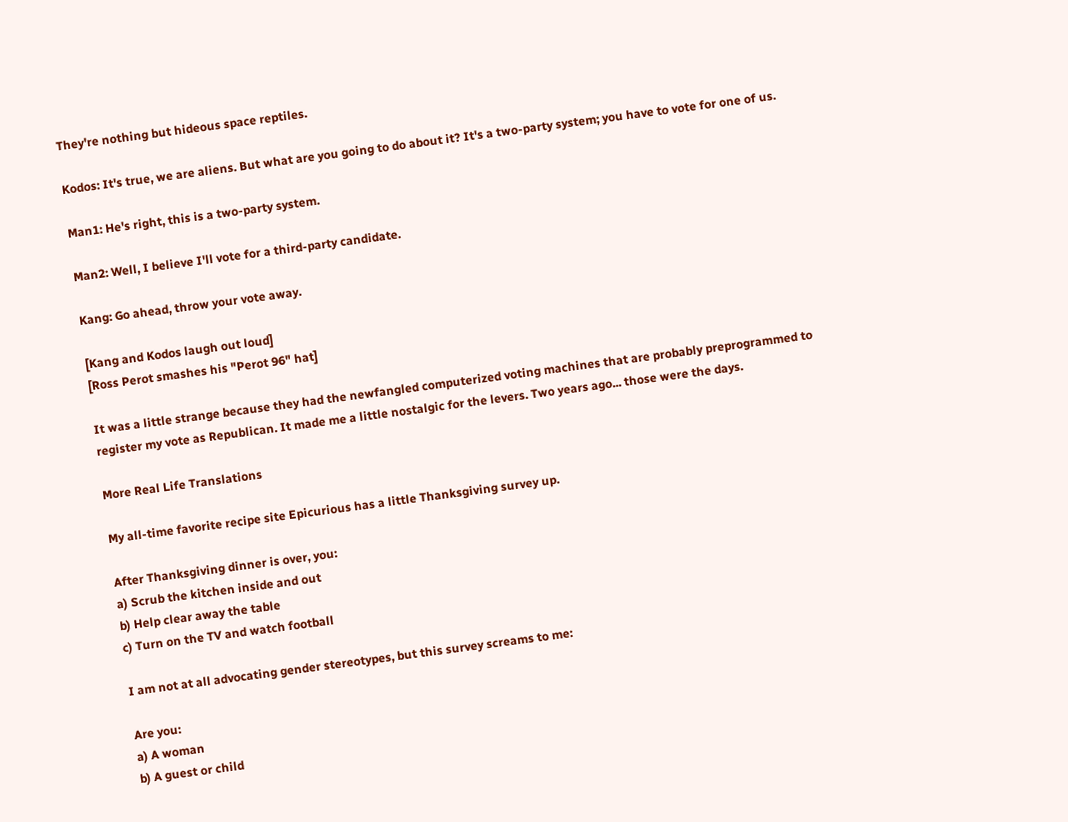They're nothing but hideous space reptiles.

Kodos: It's true, we are aliens. But what are you going to do about it? It's a two-party system; you have to vote for one of us.

Man1: He's right, this is a two-party system.

Man2: Well, I believe I'll vote for a third-party candidate.

Kang: Go ahead, throw your vote away.

[Kang and Kodos laugh out loud]
[Ross Perot smashes his "Perot 96" hat]

It was a little strange because they had the newfangled computerized voting machines that are probably preprogrammed to register my vote as Republican. It made me a little nostalgic for the levers. Two years ago... those were the days.

More Real Life Translations

My all-time favorite recipe site Epicurious has a little Thanksgiving survey up.

After Thanksgiving dinner is over, you:
a) Scrub the kitchen inside and out
b) Help clear away the table
c) Turn on the TV and watch football

I am not at all advocating gender stereotypes, but this survey screams to me:

Are you:
a) A woman
b) A guest or child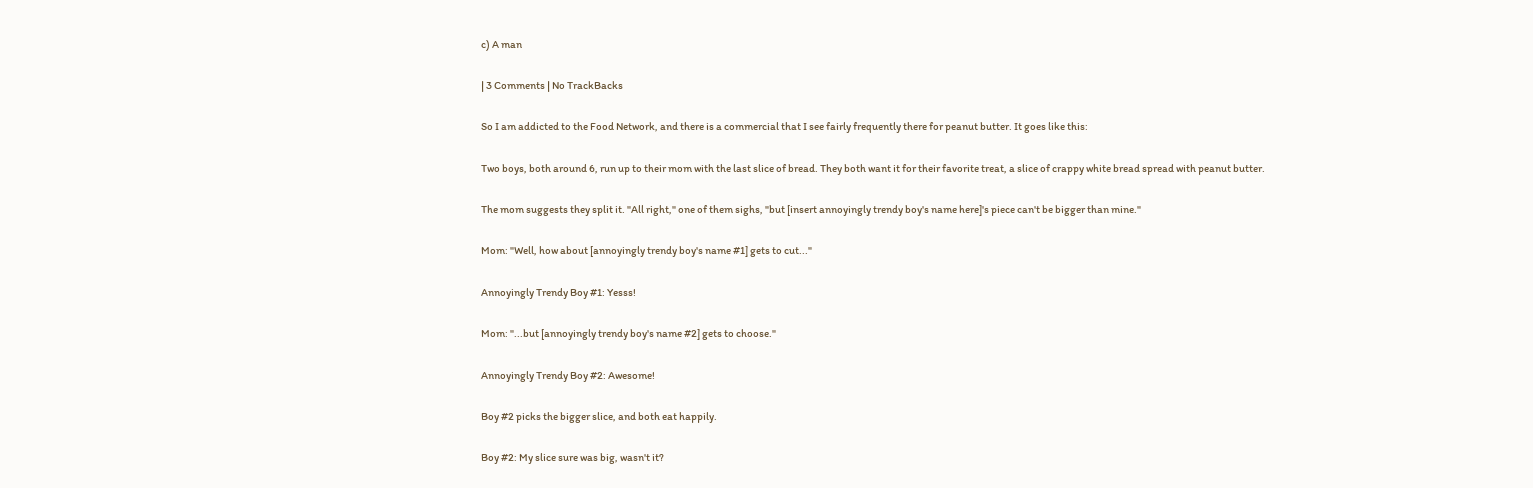c) A man

| 3 Comments | No TrackBacks

So I am addicted to the Food Network, and there is a commercial that I see fairly frequently there for peanut butter. It goes like this:

Two boys, both around 6, run up to their mom with the last slice of bread. They both want it for their favorite treat, a slice of crappy white bread spread with peanut butter.

The mom suggests they split it. "All right," one of them sighs, "but [insert annoyingly trendy boy's name here]'s piece can't be bigger than mine."

Mom: "Well, how about [annoyingly trendy boy's name #1] gets to cut..."

Annoyingly Trendy Boy #1: Yesss!

Mom: "...but [annoyingly trendy boy's name #2] gets to choose."

Annoyingly Trendy Boy #2: Awesome!

Boy #2 picks the bigger slice, and both eat happily.

Boy #2: My slice sure was big, wasn't it?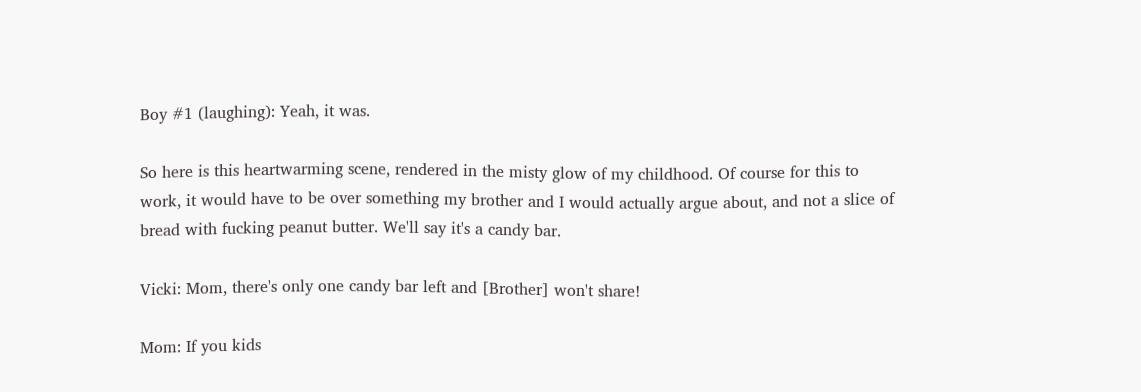Boy #1 (laughing): Yeah, it was.

So here is this heartwarming scene, rendered in the misty glow of my childhood. Of course for this to work, it would have to be over something my brother and I would actually argue about, and not a slice of bread with fucking peanut butter. We'll say it's a candy bar.

Vicki: Mom, there's only one candy bar left and [Brother] won't share!

Mom: If you kids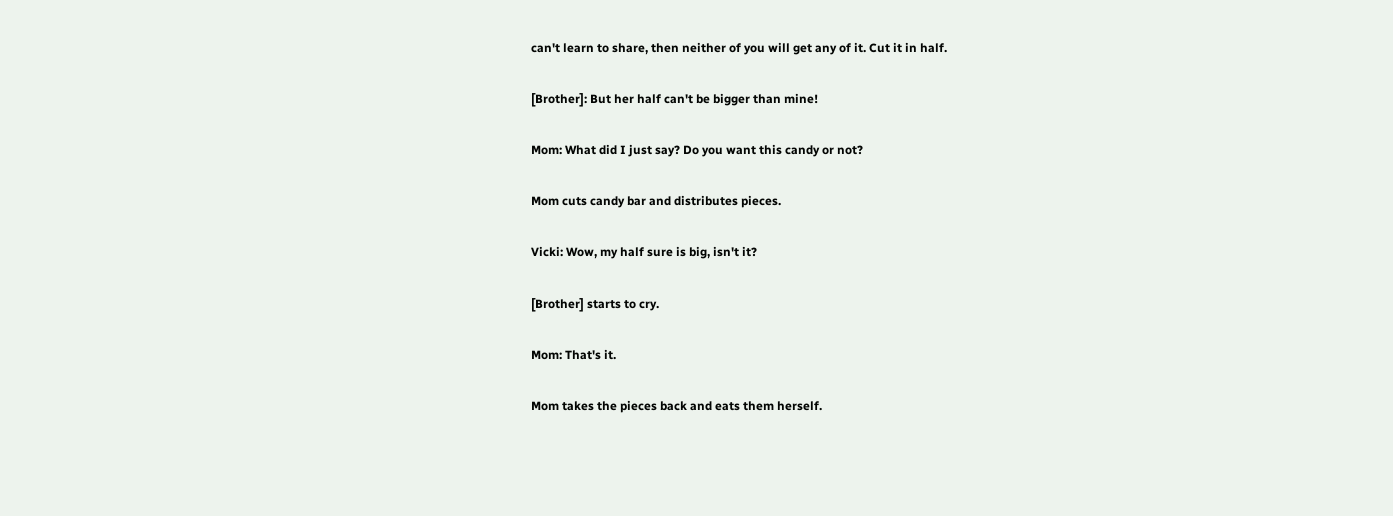can't learn to share, then neither of you will get any of it. Cut it in half.

[Brother]: But her half can't be bigger than mine!

Mom: What did I just say? Do you want this candy or not?

Mom cuts candy bar and distributes pieces.

Vicki: Wow, my half sure is big, isn't it?

[Brother] starts to cry.

Mom: That's it.

Mom takes the pieces back and eats them herself.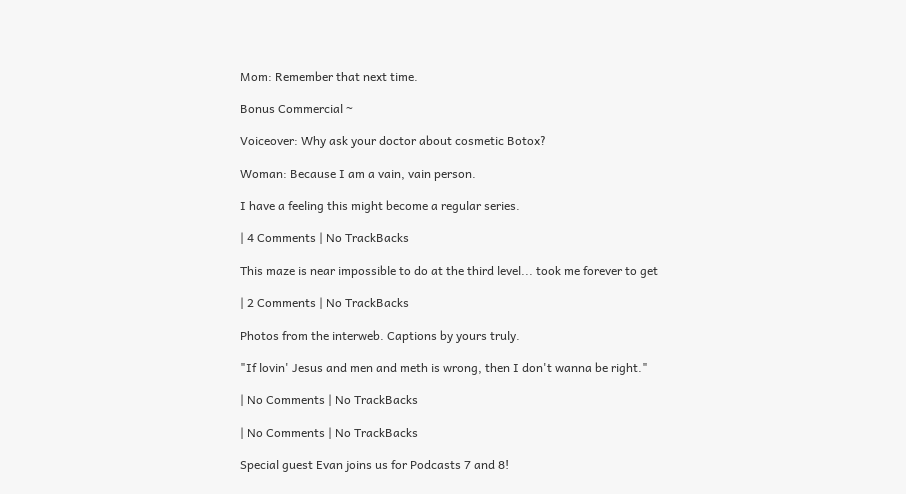Mom: Remember that next time.

Bonus Commercial ~

Voiceover: Why ask your doctor about cosmetic Botox?

Woman: Because I am a vain, vain person.

I have a feeling this might become a regular series.

| 4 Comments | No TrackBacks

This maze is near impossible to do at the third level... took me forever to get

| 2 Comments | No TrackBacks

Photos from the interweb. Captions by yours truly.

"If lovin' Jesus and men and meth is wrong, then I don't wanna be right."

| No Comments | No TrackBacks

| No Comments | No TrackBacks

Special guest Evan joins us for Podcasts 7 and 8!